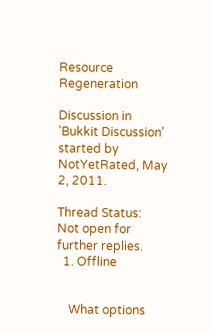Resource Regeneration

Discussion in 'Bukkit Discussion' started by NotYetRated, May 2, 2011.

Thread Status:
Not open for further replies.
  1. Offline


    What options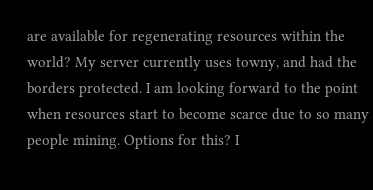are available for regenerating resources within the world? My server currently uses towny, and had the borders protected. I am looking forward to the point when resources start to become scarce due to so many people mining. Options for this? I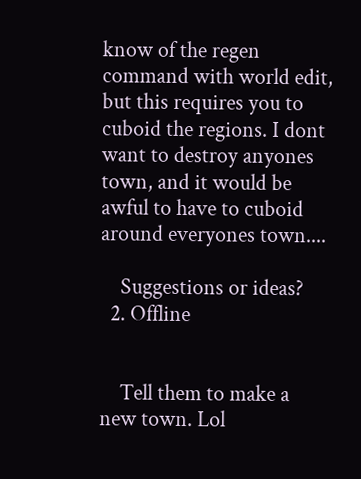know of the regen command with world edit, but this requires you to cuboid the regions. I dont want to destroy anyones town, and it would be awful to have to cuboid around everyones town....

    Suggestions or ideas?
  2. Offline


    Tell them to make a new town. Lol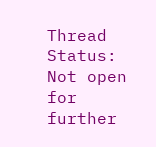Thread Status:
Not open for further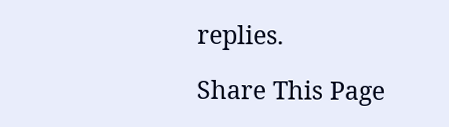replies.

Share This Page